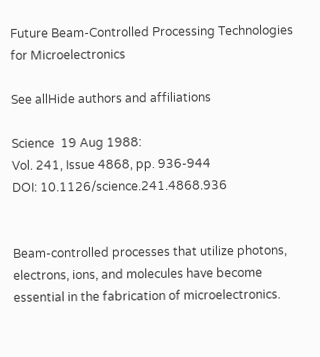Future Beam-Controlled Processing Technologies for Microelectronics

See allHide authors and affiliations

Science  19 Aug 1988:
Vol. 241, Issue 4868, pp. 936-944
DOI: 10.1126/science.241.4868.936


Beam-controlled processes that utilize photons, electrons, ions, and molecules have become essential in the fabrication of microelectronics.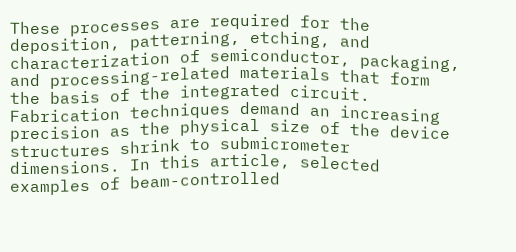These processes are required for the deposition, patterning, etching, and characterization of semiconductor, packaging, and processing-related materials that form the basis of the integrated circuit. Fabrication techniques demand an increasing precision as the physical size of the device structures shrink to submicrometer dimensions. In this article, selected examples of beam-controlled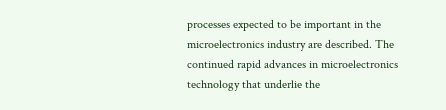processes expected to be important in the microelectronics industry are described. The continued rapid advances in microelectronics technology that underlie the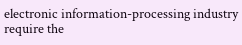electronic information-processing industry require the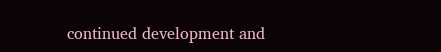continued development and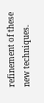refinement of these new techniques.